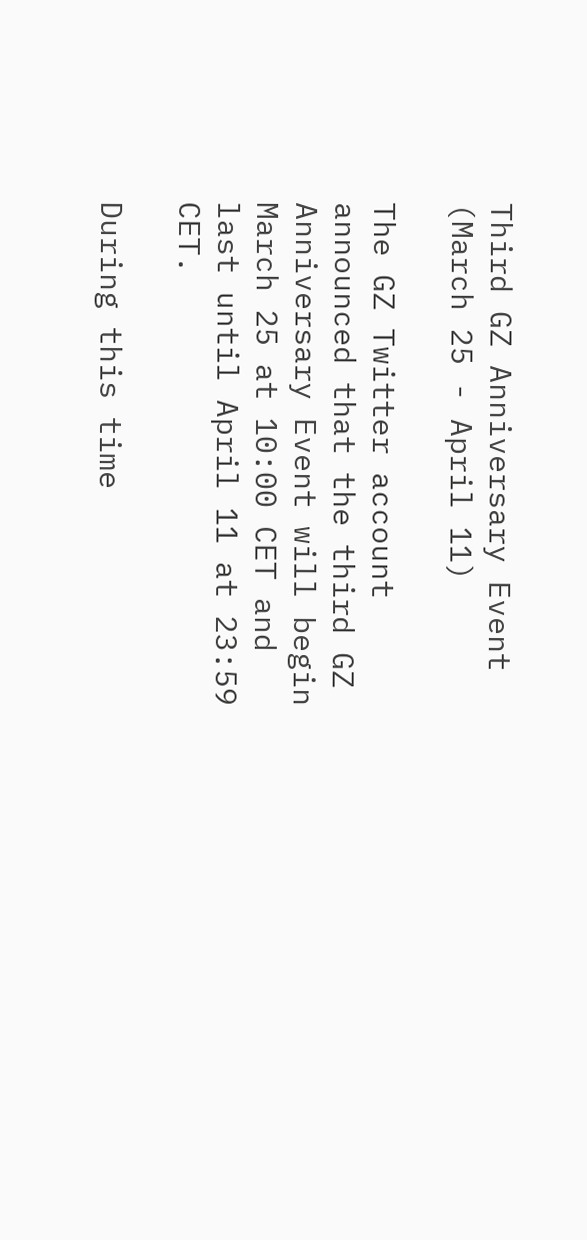Third GZ Anniversary Event (March 25 - April 11)

The GZ Twitter account announced that the third GZ Anniversary Event will begin March 25 at 10:00 CET and last until April 11 at 23:59 CET.

During this time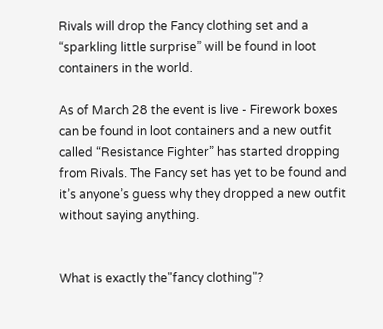Rivals will drop the Fancy clothing set and a “sparkling little surprise” will be found in loot containers in the world.

As of March 28 the event is live - Firework boxes can be found in loot containers and a new outfit called “Resistance Fighter” has started dropping from Rivals. The Fancy set has yet to be found and it’s anyone’s guess why they dropped a new outfit without saying anything.


What is exactly the"fancy clothing"?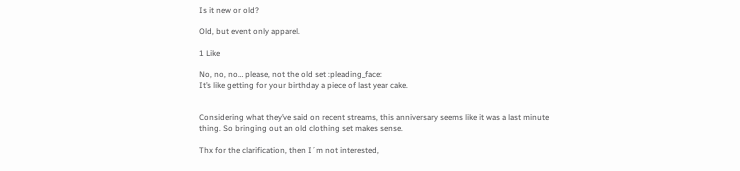Is it new or old?

Old, but event only apparel.

1 Like

No, no, no… please, not the old set :pleading_face:
It’s like getting for your birthday a piece of last year cake.


Considering what they’ve said on recent streams, this anniversary seems like it was a last minute thing. So bringing out an old clothing set makes sense.

Thx for the clarification, then I´m not interested,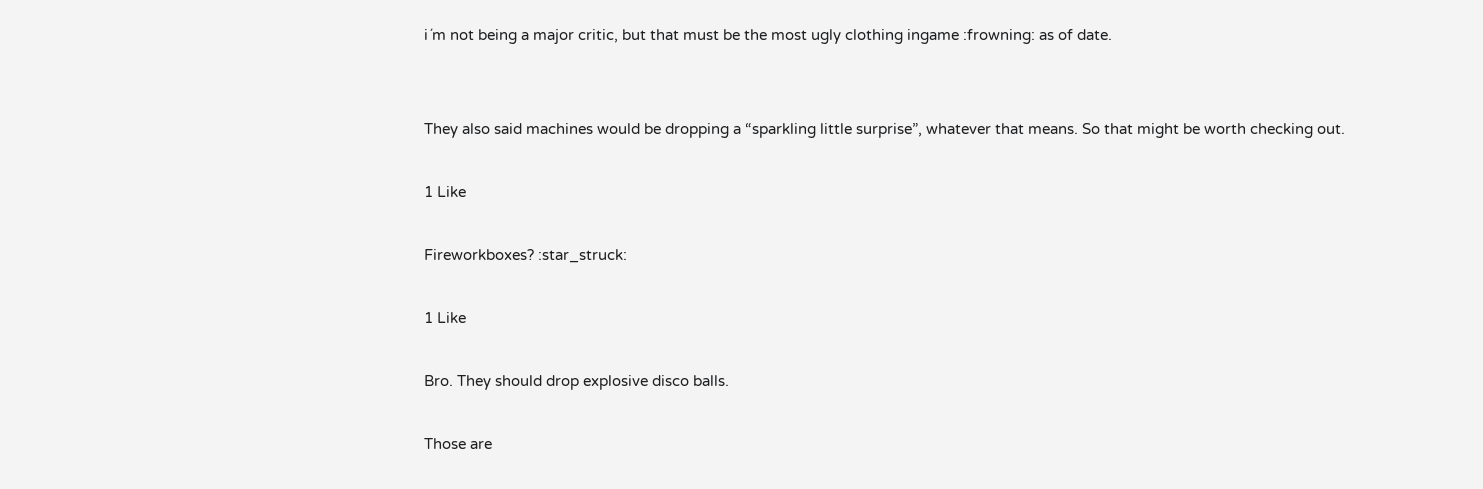i´m not being a major critic, but that must be the most ugly clothing ingame :frowning: as of date.


They also said machines would be dropping a “sparkling little surprise”, whatever that means. So that might be worth checking out.

1 Like

Fireworkboxes? :star_struck:

1 Like

Bro. They should drop explosive disco balls.

Those are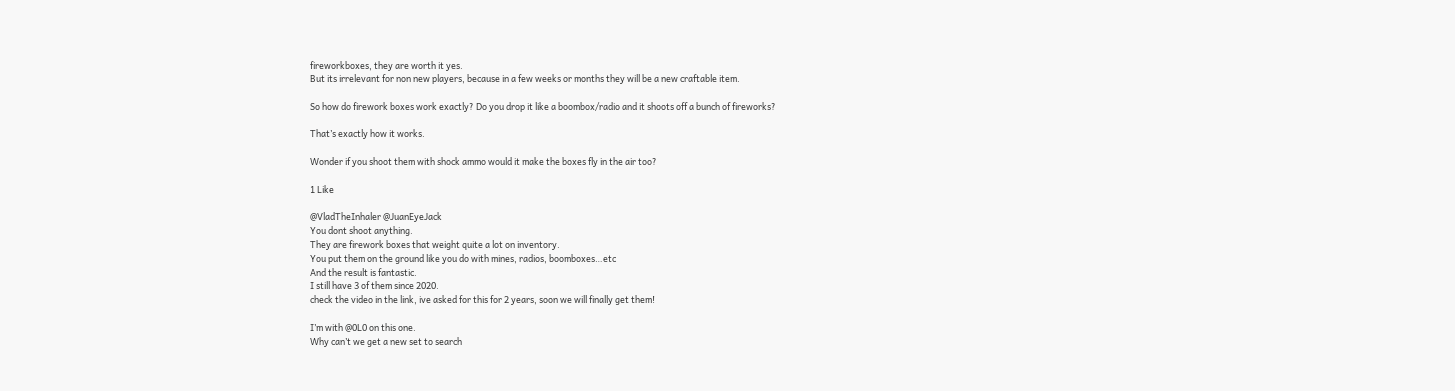fireworkboxes, they are worth it yes.
But its irrelevant for non new players, because in a few weeks or months they will be a new craftable item.

So how do firework boxes work exactly? Do you drop it like a boombox/radio and it shoots off a bunch of fireworks?

That’s exactly how it works.

Wonder if you shoot them with shock ammo would it make the boxes fly in the air too?

1 Like

@VladTheInhaler @JuanEyeJack
You dont shoot anything.
They are firework boxes that weight quite a lot on inventory.
You put them on the ground like you do with mines, radios, boomboxes…etc
And the result is fantastic.
I still have 3 of them since 2020.
check the video in the link, ive asked for this for 2 years, soon we will finally get them!

I’m with @0L0 on this one.
Why can’t we get a new set to search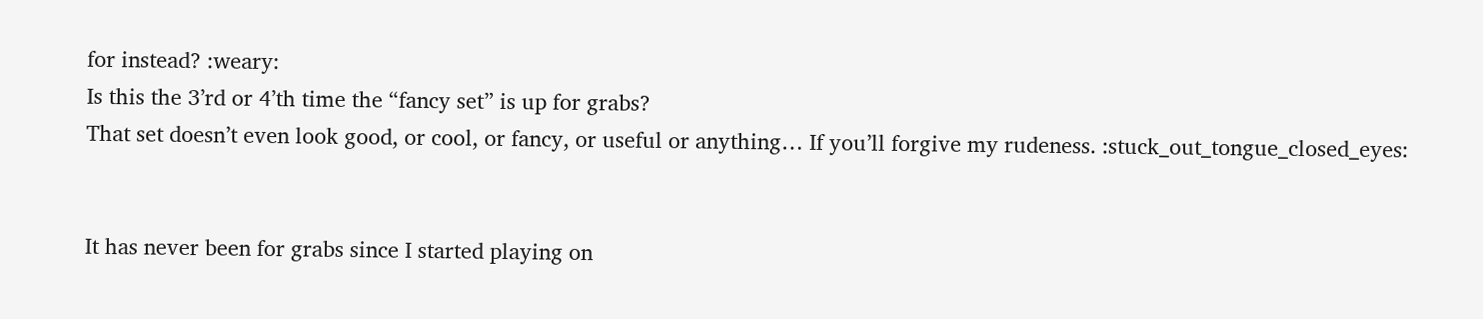for instead? :weary:
Is this the 3’rd or 4’th time the “fancy set” is up for grabs?
That set doesn’t even look good, or cool, or fancy, or useful or anything… If you’ll forgive my rudeness. :stuck_out_tongue_closed_eyes:


It has never been for grabs since I started playing on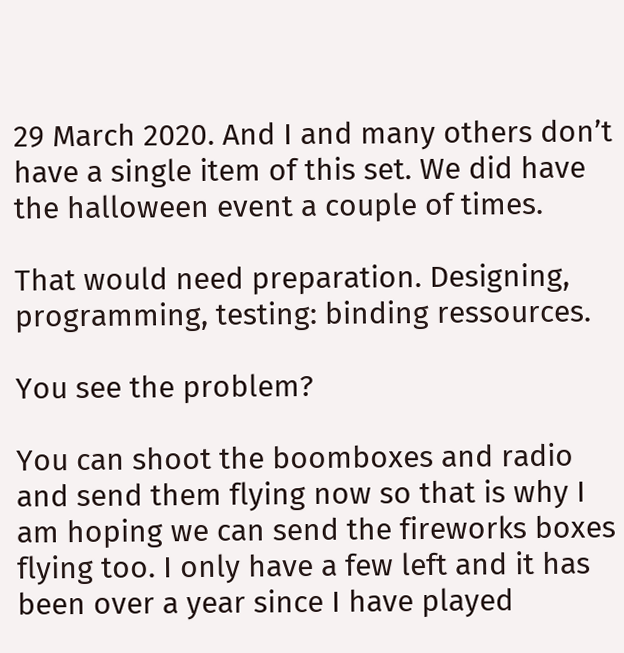29 March 2020. And I and many others don’t have a single item of this set. We did have the halloween event a couple of times.

That would need preparation. Designing, programming, testing: binding ressources.

You see the problem?

You can shoot the boomboxes and radio and send them flying now so that is why I am hoping we can send the fireworks boxes flying too. I only have a few left and it has been over a year since I have played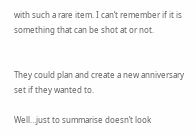with such a rare item. I can’t remember if it is something that can be shot at or not.


They could plan and create a new anniversary set if they wanted to.

Well…just to summarise doesn’t look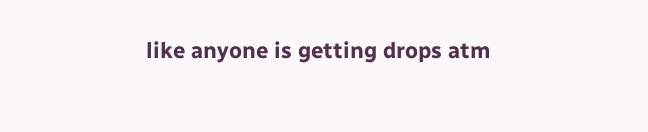like anyone is getting drops atm